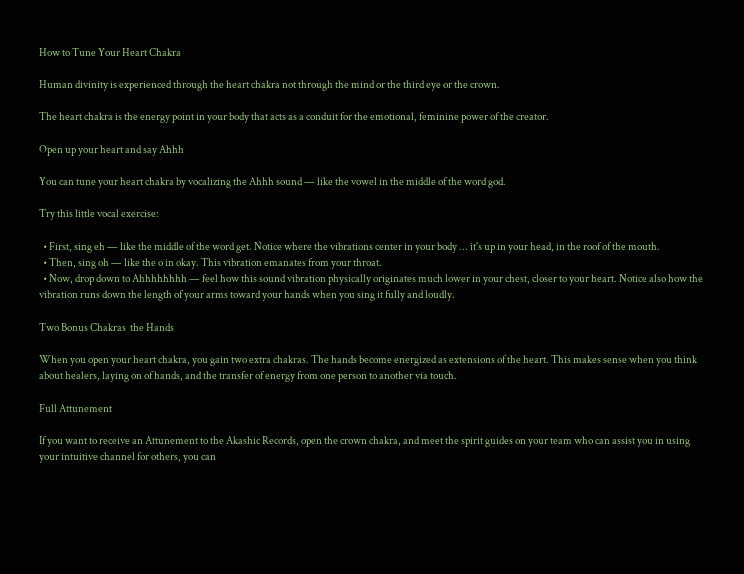How to Tune Your Heart Chakra

Human divinity is experienced through the heart chakra not through the mind or the third eye or the crown.

The heart chakra is the energy point in your body that acts as a conduit for the emotional, feminine power of the creator.

Open up your heart and say Ahhh

You can tune your heart chakra by vocalizing the Ahhh sound — like the vowel in the middle of the word god.

Try this little vocal exercise:

  • First, sing eh — like the middle of the word get. Notice where the vibrations center in your body ... it's up in your head, in the roof of the mouth.
  • Then, sing oh — like the o in okay. This vibration emanates from your throat.
  • Now, drop down to Ahhhhhhhh — feel how this sound vibration physically originates much lower in your chest, closer to your heart. Notice also how the vibration runs down the length of your arms toward your hands when you sing it fully and loudly.

Two Bonus Chakras  the Hands

When you open your heart chakra, you gain two extra chakras. The hands become energized as extensions of the heart. This makes sense when you think about healers, laying on of hands, and the transfer of energy from one person to another via touch.

Full Attunement

If you want to receive an Attunement to the Akashic Records, open the crown chakra, and meet the spirit guides on your team who can assist you in using your intuitive channel for others, you can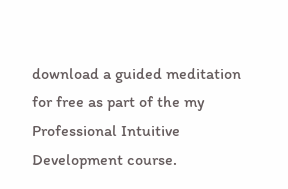download a guided meditation for free as part of the my Professional Intuitive Development course.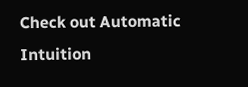Check out Automatic Intuition